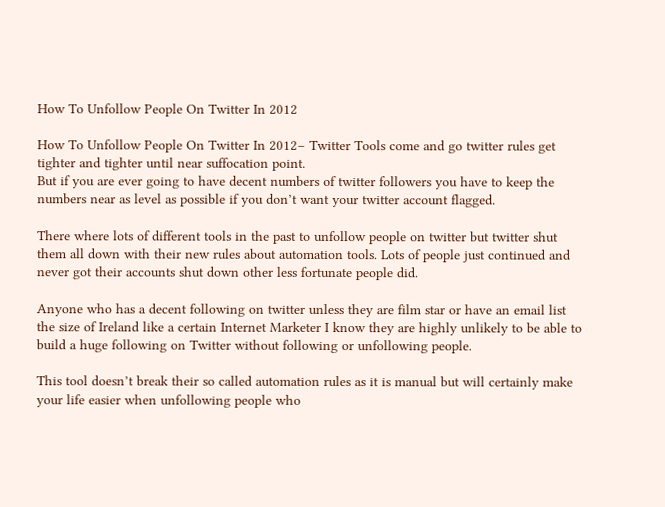How To Unfollow People On Twitter In 2012

How To Unfollow People On Twitter In 2012– Twitter Tools come and go twitter rules get tighter and tighter until near suffocation point.
But if you are ever going to have decent numbers of twitter followers you have to keep the numbers near as level as possible if you don’t want your twitter account flagged.

There where lots of different tools in the past to unfollow people on twitter but twitter shut them all down with their new rules about automation tools. Lots of people just continued and never got their accounts shut down other less fortunate people did.

Anyone who has a decent following on twitter unless they are film star or have an email list the size of Ireland like a certain Internet Marketer I know they are highly unlikely to be able to build a huge following on Twitter without following or unfollowing people.

This tool doesn’t break their so called automation rules as it is manual but will certainly make your life easier when unfollowing people who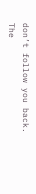don’t follow you back.  The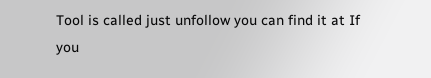Tool is called just unfollow you can find it at If you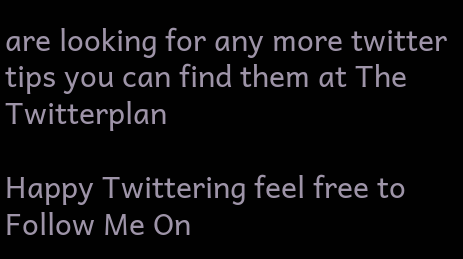are looking for any more twitter tips you can find them at The Twitterplan

Happy Twittering feel free to Follow Me On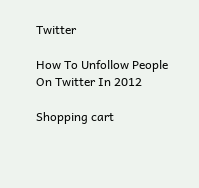Twitter

How To Unfollow People On Twitter In 2012

Shopping cart